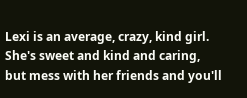Lexi is an average, crazy, kind girl. She's sweet and kind and caring, but mess with her friends and you'll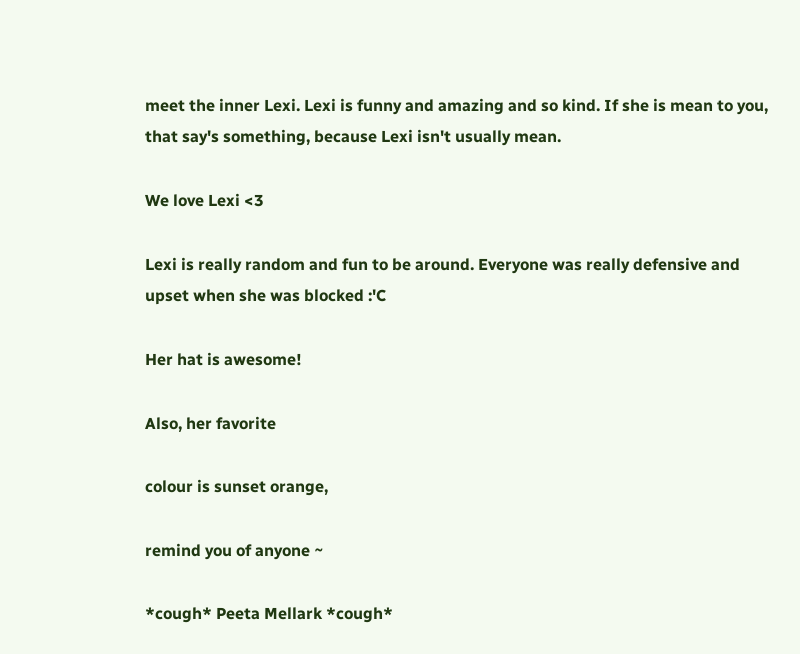meet the inner Lexi. Lexi is funny and amazing and so kind. If she is mean to you, that say's something, because Lexi isn't usually mean.

We love Lexi <3

Lexi is really random and fun to be around. Everyone was really defensive and upset when she was blocked :'C

Her hat is awesome!

Also, her favorite

colour is sunset orange,

remind you of anyone ~

*cough* Peeta Mellark *cough*